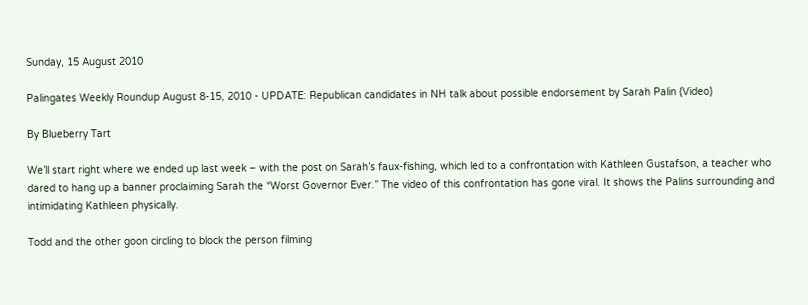Sunday, 15 August 2010

Palingates Weekly Roundup August 8-15, 2010 - UPDATE: Republican candidates in NH talk about possible endorsement by Sarah Palin (Video)

By Blueberry Tart

We’ll start right where we ended up last week – with the post on Sarah’s faux-fishing, which led to a confrontation with Kathleen Gustafson, a teacher who dared to hang up a banner proclaiming Sarah the “Worst Governor Ever.” The video of this confrontation has gone viral. It shows the Palins surrounding and intimidating Kathleen physically.

Todd and the other goon circling to block the person filming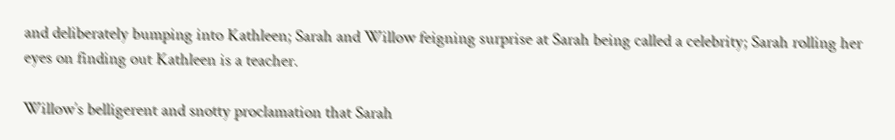and deliberately bumping into Kathleen; Sarah and Willow feigning surprise at Sarah being called a celebrity; Sarah rolling her eyes on finding out Kathleen is a teacher.

Willow’s belligerent and snotty proclamation that Sarah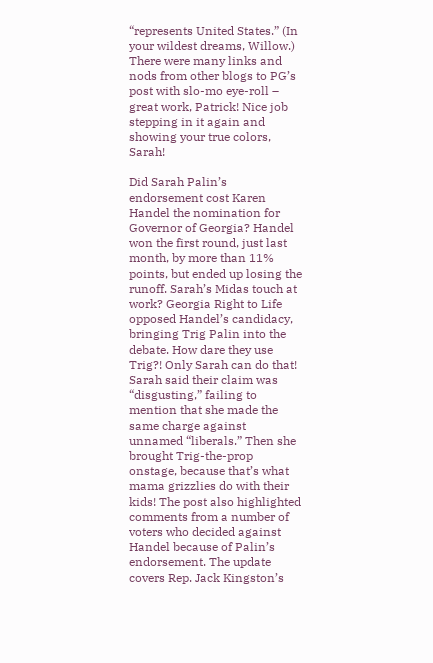“represents United States.” (In your wildest dreams, Willow.) There were many links and nods from other blogs to PG’s post with slo-mo eye-roll – great work, Patrick! Nice job stepping in it again and showing your true colors, Sarah!

Did Sarah Palin’s endorsement cost Karen Handel the nomination for Governor of Georgia? Handel won the first round, just last month, by more than 11% points, but ended up losing the runoff. Sarah’s Midas touch at work? Georgia Right to Life opposed Handel’s candidacy, bringing Trig Palin into the debate. How dare they use Trig?! Only Sarah can do that! Sarah said their claim was “disgusting,” failing to mention that she made the same charge against unnamed “liberals.” Then she brought Trig-the-prop onstage, because that’s what mama grizzlies do with their kids! The post also highlighted comments from a number of voters who decided against Handel because of Palin’s endorsement. The update covers Rep. Jack Kingston’s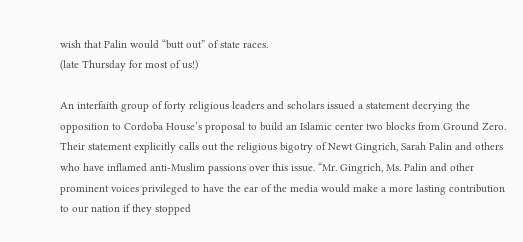wish that Palin would “butt out” of state races.
(late Thursday for most of us!)

An interfaith group of forty religious leaders and scholars issued a statement decrying the opposition to Cordoba House’s proposal to build an Islamic center two blocks from Ground Zero. Their statement explicitly calls out the religious bigotry of Newt Gingrich, Sarah Palin and others who have inflamed anti-Muslim passions over this issue. “Mr. Gingrich, Ms. Palin and other prominent voices privileged to have the ear of the media would make a more lasting contribution to our nation if they stopped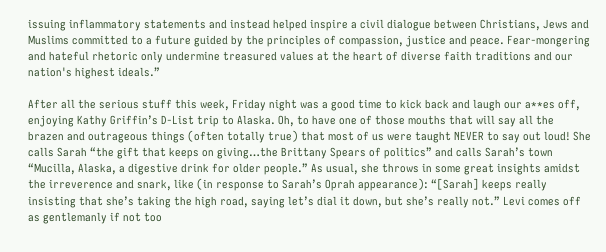issuing inflammatory statements and instead helped inspire a civil dialogue between Christians, Jews and Muslims committed to a future guided by the principles of compassion, justice and peace. Fear-mongering and hateful rhetoric only undermine treasured values at the heart of diverse faith traditions and our nation's highest ideals.”

After all the serious stuff this week, Friday night was a good time to kick back and laugh our a**es off, enjoying Kathy Griffin’s D-List trip to Alaska. Oh, to have one of those mouths that will say all the brazen and outrageous things (often totally true) that most of us were taught NEVER to say out loud! She calls Sarah “the gift that keeps on giving…the Brittany Spears of politics” and calls Sarah’s town “Mucilla, Alaska, a digestive drink for older people.” As usual, she throws in some great insights amidst the irreverence and snark, like (in response to Sarah’s Oprah appearance): “[Sarah] keeps really insisting that she’s taking the high road, saying let’s dial it down, but she’s really not.” Levi comes off as gentlemanly if not too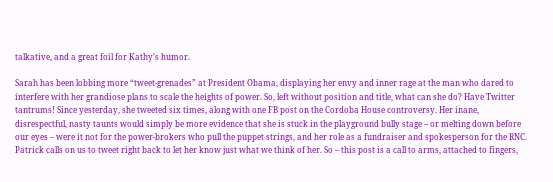talkative, and a great foil for Kathy’s humor.

Sarah has been lobbing more “tweet-grenades” at President Obama, displaying her envy and inner rage at the man who dared to interfere with her grandiose plans to scale the heights of power. So, left without position and title, what can she do? Have Twitter tantrums! Since yesterday, she tweeted six times, along with one FB post on the Cordoba House controversy. Her inane, disrespectful, nasty taunts would simply be more evidence that she is stuck in the playground bully stage – or melting down before our eyes – were it not for the power-brokers who pull the puppet strings, and her role as a fundraiser and spokesperson for the RNC. Patrick calls on us to tweet right back to let her know just what we think of her. So – this post is a call to arms, attached to fingers,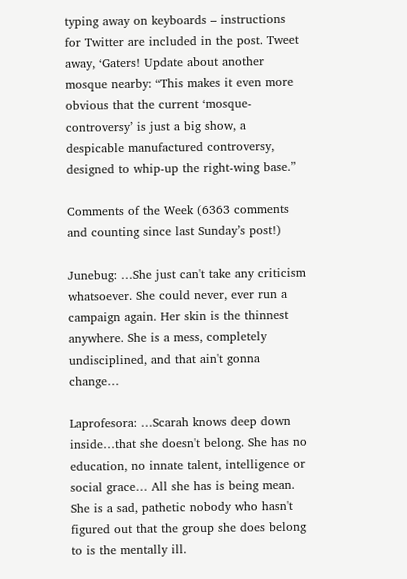typing away on keyboards – instructions for Twitter are included in the post. Tweet away, ‘Gaters! Update about another mosque nearby: “This makes it even more obvious that the current ‘mosque-controversy’ is just a big show, a despicable manufactured controversy, designed to whip-up the right-wing base.”

Comments of the Week (6363 comments and counting since last Sunday’s post!)

Junebug: …She just can't take any criticism whatsoever. She could never, ever run a campaign again. Her skin is the thinnest anywhere. She is a mess, completely undisciplined, and that ain't gonna change…

Laprofesora: …Scarah knows deep down inside…that she doesn't belong. She has no education, no innate talent, intelligence or social grace… All she has is being mean. She is a sad, pathetic nobody who hasn't figured out that the group she does belong to is the mentally ill.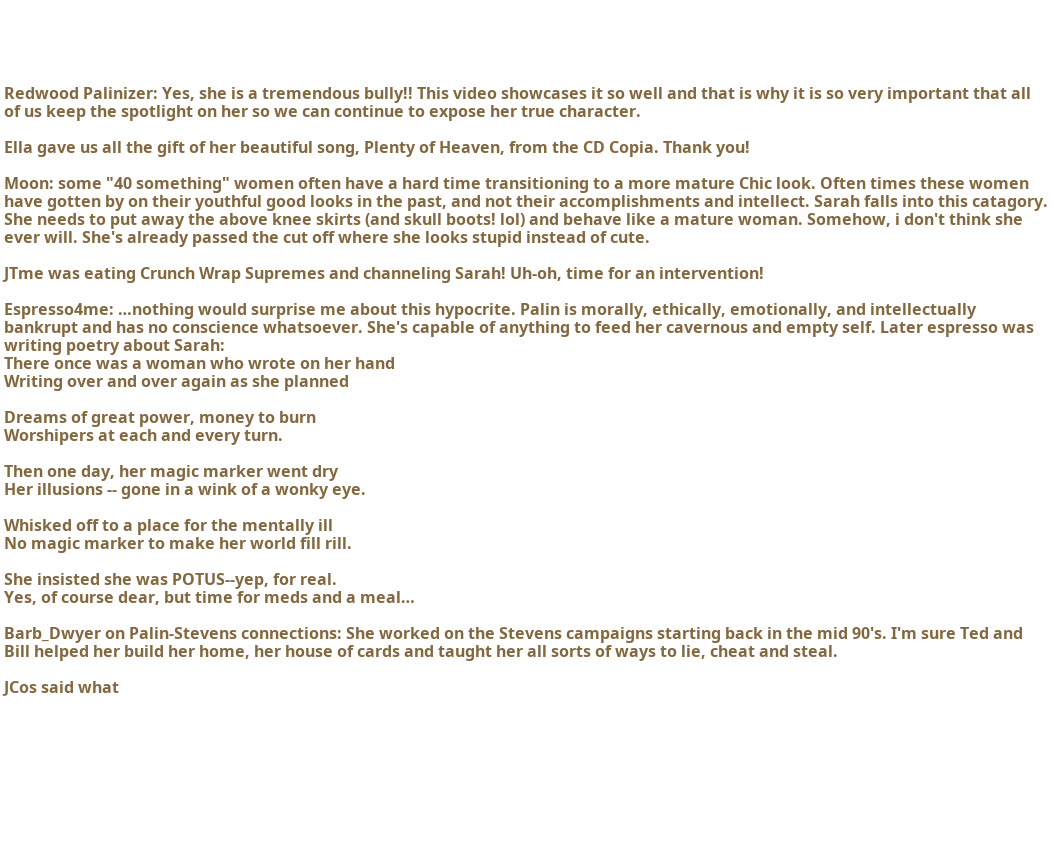Redwood Palinizer: Yes, she is a tremendous bully!! This video showcases it so well and that is why it is so very important that all of us keep the spotlight on her so we can continue to expose her true character.

Ella gave us all the gift of her beautiful song, Plenty of Heaven, from the CD Copia. Thank you!

Moon: some "40 something" women often have a hard time transitioning to a more mature Chic look. Often times these women have gotten by on their youthful good looks in the past, and not their accomplishments and intellect. Sarah falls into this catagory. She needs to put away the above knee skirts (and skull boots! lol) and behave like a mature woman. Somehow, i don't think she ever will. She's already passed the cut off where she looks stupid instead of cute.

JTme was eating Crunch Wrap Supremes and channeling Sarah! Uh-oh, time for an intervention!

Espresso4me: …nothing would surprise me about this hypocrite. Palin is morally, ethically, emotionally, and intellectually bankrupt and has no conscience whatsoever. She's capable of anything to feed her cavernous and empty self. Later espresso was writing poetry about Sarah:
There once was a woman who wrote on her hand
Writing over and over again as she planned

Dreams of great power, money to burn
Worshipers at each and every turn.

Then one day, her magic marker went dry
Her illusions -- gone in a wink of a wonky eye.

Whisked off to a place for the mentally ill
No magic marker to make her world fill rill.

She insisted she was POTUS--yep, for real.
Yes, of course dear, but time for meds and a meal…

Barb_Dwyer on Palin-Stevens connections: She worked on the Stevens campaigns starting back in the mid 90's. I'm sure Ted and Bill helped her build her home, her house of cards and taught her all sorts of ways to lie, cheat and steal.

JCos said what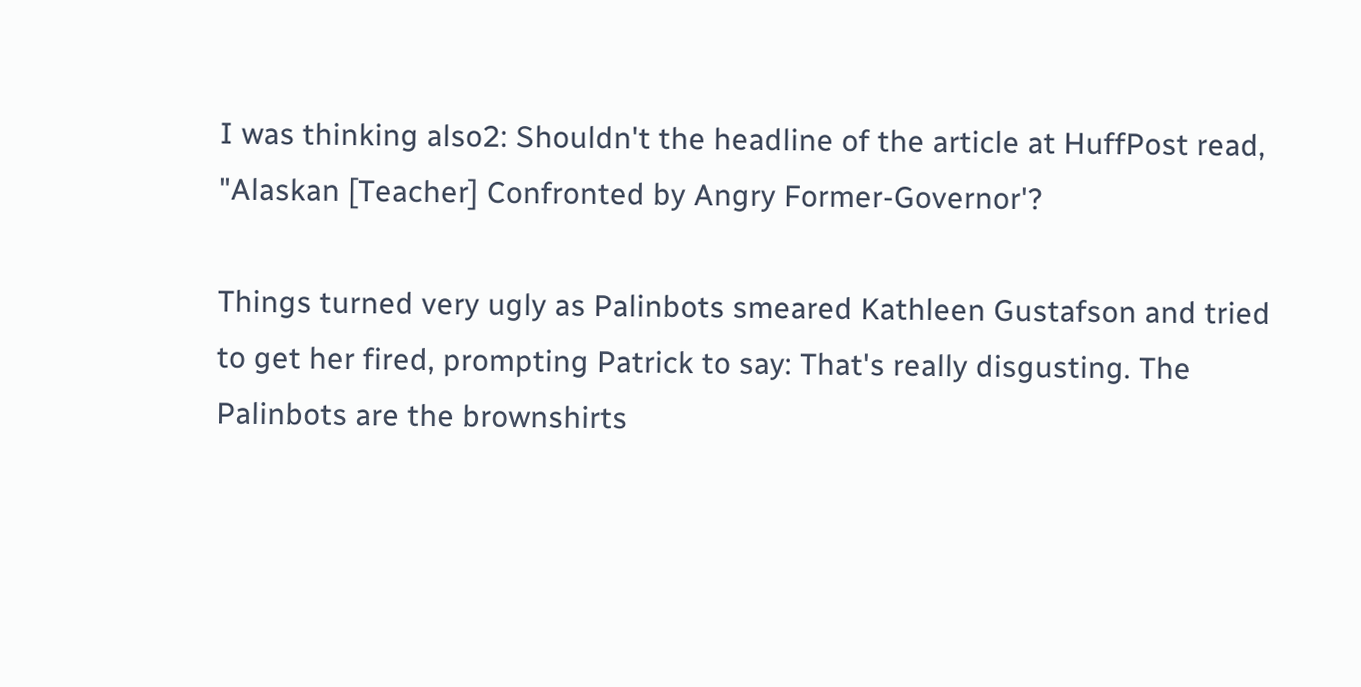I was thinking also2: Shouldn't the headline of the article at HuffPost read, "Alaskan [Teacher] Confronted by Angry Former-Governor'?

Things turned very ugly as Palinbots smeared Kathleen Gustafson and tried to get her fired, prompting Patrick to say: That's really disgusting. The Palinbots are the brownshirts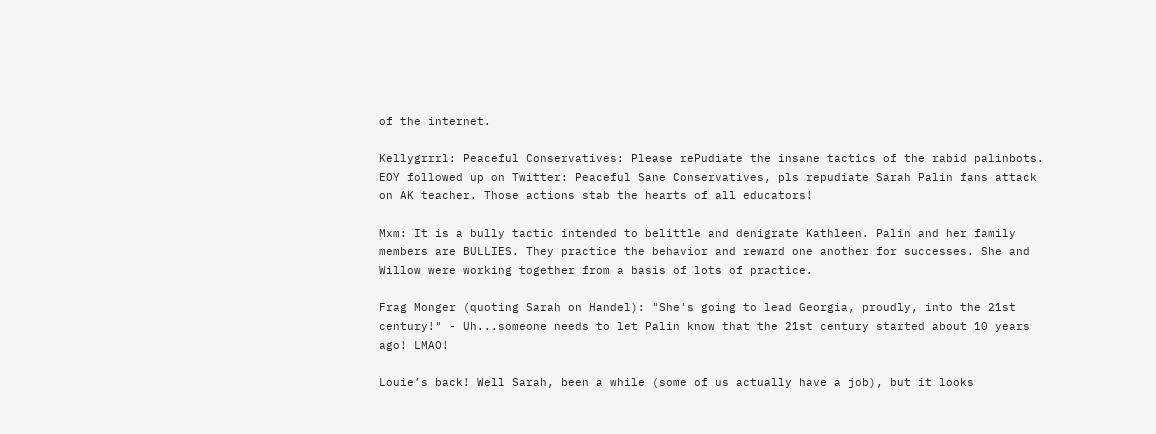of the internet.

Kellygrrrl: Peaceful Conservatives: Please rePudiate the insane tactics of the rabid palinbots. EOY followed up on Twitter: Peaceful Sane Conservatives, pls repudiate Sarah Palin fans attack on AK teacher. Those actions stab the hearts of all educators!

Mxm: It is a bully tactic intended to belittle and denigrate Kathleen. Palin and her family members are BULLIES. They practice the behavior and reward one another for successes. She and Willow were working together from a basis of lots of practice.

Frag Monger (quoting Sarah on Handel): "She's going to lead Georgia, proudly, into the 21st century!" - Uh...someone needs to let Palin know that the 21st century started about 10 years ago! LMAO!

Louie’s back! Well Sarah, been a while (some of us actually have a job), but it looks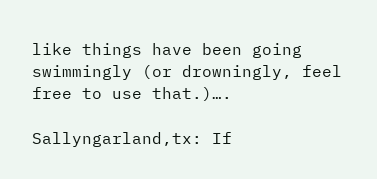like things have been going swimmingly (or drowningly, feel free to use that.)….

Sallyngarland,tx: If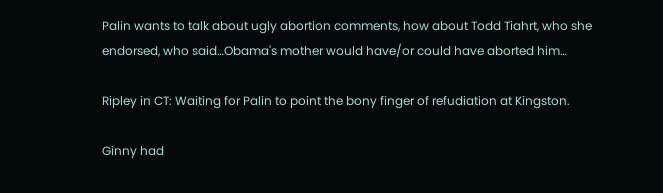Palin wants to talk about ugly abortion comments, how about Todd Tiahrt, who she endorsed, who said…Obama's mother would have/or could have aborted him…

Ripley in CT: Waiting for Palin to point the bony finger of refudiation at Kingston.

Ginny had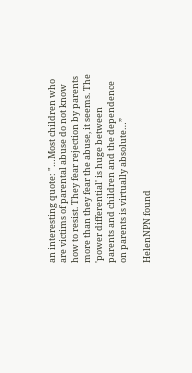an interesting quote: "…Most children who are victims of parental abuse do not know how to resist. They fear rejection by parents more than they fear the abuse, it seems. The 'power differential' is huge between parents and children and the dependence on parents is virtually absolute…”

HelenNPN found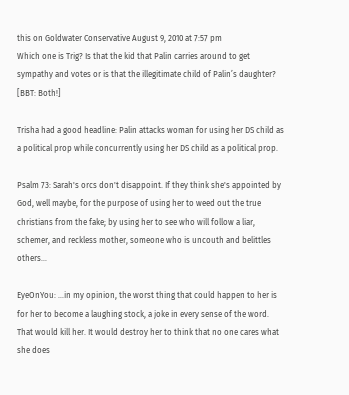this on Goldwater Conservative August 9, 2010 at 7:57 pm
Which one is Trig? Is that the kid that Palin carries around to get sympathy and votes or is that the illegitimate child of Palin’s daughter? [BBT: Both!]

Trisha had a good headline: Palin attacks woman for using her DS child as a political prop while concurrently using her DS child as a political prop.

Psalm 73: Sarah's orcs don't disappoint. If they think she's appointed by God, well maybe, for the purpose of using her to weed out the true christians from the fake; by using her to see who will follow a liar, schemer, and reckless mother, someone who is uncouth and belittles others…

EyeOnYou: …in my opinion, the worst thing that could happen to her is for her to become a laughing stock, a joke in every sense of the word. That would kill her. It would destroy her to think that no one cares what she does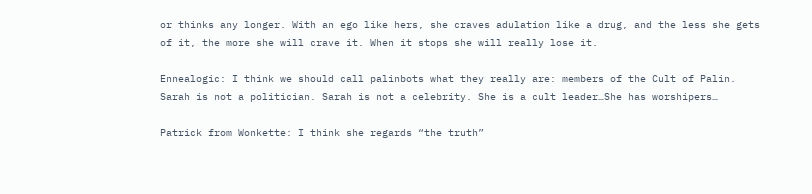or thinks any longer. With an ego like hers, she craves adulation like a drug, and the less she gets of it, the more she will crave it. When it stops she will really lose it.

Ennealogic: I think we should call palinbots what they really are: members of the Cult of Palin.
Sarah is not a politician. Sarah is not a celebrity. She is a cult leader…She has worshipers…

Patrick from Wonkette: I think she regards “the truth”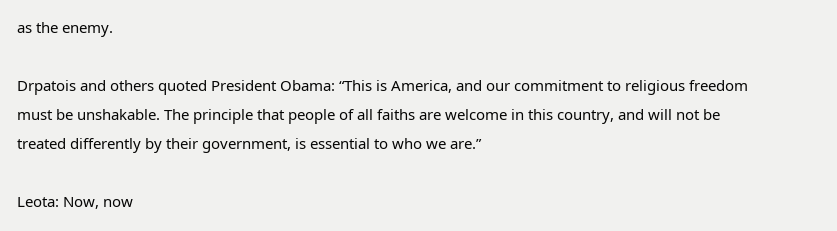as the enemy.

Drpatois and others quoted President Obama: “This is America, and our commitment to religious freedom must be unshakable. The principle that people of all faiths are welcome in this country, and will not be treated differently by their government, is essential to who we are.”

Leota: Now, now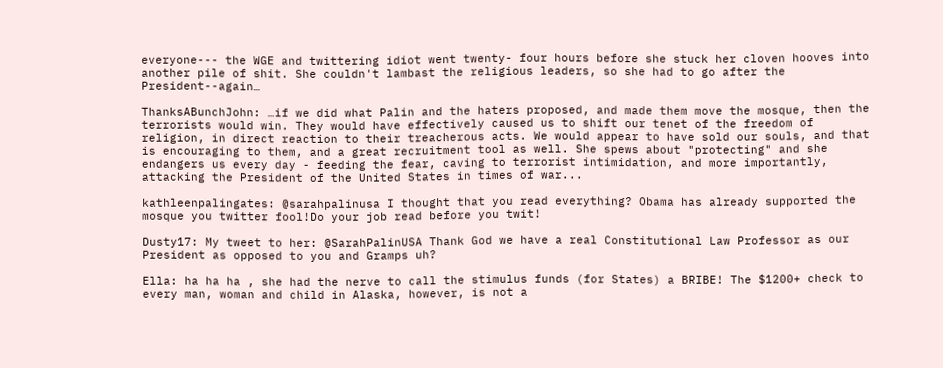everyone--- the WGE and twittering idiot went twenty- four hours before she stuck her cloven hooves into another pile of shit. She couldn't lambast the religious leaders, so she had to go after the President--again…

ThanksABunchJohn: …if we did what Palin and the haters proposed, and made them move the mosque, then the terrorists would win. They would have effectively caused us to shift our tenet of the freedom of religion, in direct reaction to their treacherous acts. We would appear to have sold our souls, and that is encouraging to them, and a great recruitment tool as well. She spews about "protecting" and she endangers us every day - feeding the fear, caving to terrorist intimidation, and more importantly, attacking the President of the United States in times of war...

kathleenpalingates: @sarahpalinusa I thought that you read everything? Obama has already supported the mosque you twitter fool!Do your job read before you twit!

Dusty17: My tweet to her: @SarahPalinUSA Thank God we have a real Constitutional Law Professor as our President as opposed to you and Gramps uh?

Ella: ha ha ha , she had the nerve to call the stimulus funds (for States) a BRIBE! The $1200+ check to every man, woman and child in Alaska, however, is not a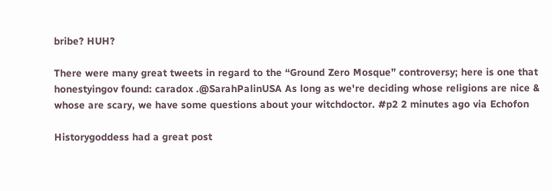bribe? HUH?

There were many great tweets in regard to the “Ground Zero Mosque” controversy; here is one that honestyingov found: caradox .@SarahPalinUSA As long as we're deciding whose religions are nice & whose are scary, we have some questions about your witchdoctor. #p2 2 minutes ago via Echofon

Historygoddess had a great post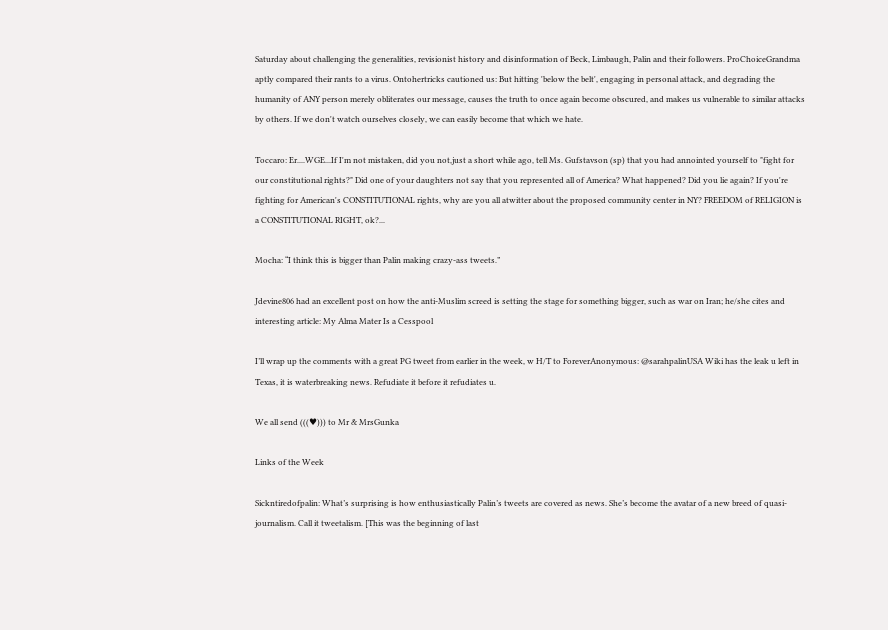Saturday about challenging the generalities, revisionist history and disinformation of Beck, Limbaugh, Palin and their followers. ProChoiceGrandma aptly compared their rants to a virus. Ontohertricks cautioned us: But hitting 'below the belt', engaging in personal attack, and degrading the humanity of ANY person merely obliterates our message, causes the truth to once again become obscured, and makes us vulnerable to similar attacks by others. If we don't watch ourselves closely, we can easily become that which we hate.

Toccaro: Er....WGE...If I'm not mistaken, did you not,just a short while ago, tell Ms. Gufstavson (sp) that you had annointed yourself to "fight for our constitutional rights?" Did one of your daughters not say that you represented all of America? What happened? Did you lie again? If you're fighting for American's CONSTITUTIONAL rights, why are you all atwitter about the proposed community center in NY? FREEDOM of RELIGION is a CONSTITUTIONAL RIGHT, ok?...

Mocha: “I think this is bigger than Palin making crazy-ass tweets.”

Jdevine806 had an excellent post on how the anti-Muslim screed is setting the stage for something bigger, such as war on Iran; he/she cites and interesting article: My Alma Mater Is a Cesspool

I’ll wrap up the comments with a great PG tweet from earlier in the week, w H/T to ForeverAnonymous: @sarahpalinUSA Wiki has the leak u left in Texas, it is waterbreaking news. Refudiate it before it refudiates u.

We all send (((♥))) to Mr & MrsGunka

Links of the Week

Sickntiredofpalin: What’s surprising is how enthusiastically Palin’s tweets are covered as news. She’s become the avatar of a new breed of quasi-journalism. Call it tweetalism. [This was the beginning of last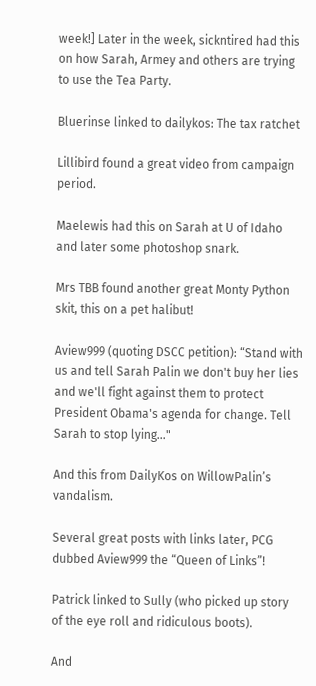week!] Later in the week, sickntired had this on how Sarah, Armey and others are trying to use the Tea Party.

Bluerinse linked to dailykos: The tax ratchet

Lillibird found a great video from campaign period.

Maelewis had this on Sarah at U of Idaho and later some photoshop snark.

Mrs TBB found another great Monty Python skit, this on a pet halibut!

Aview999 (quoting DSCC petition): “Stand with us and tell Sarah Palin we don't buy her lies and we'll fight against them to protect President Obama's agenda for change. Tell Sarah to stop lying..."

And this from DailyKos on WillowPalin’s vandalism.

Several great posts with links later, PCG dubbed Aview999 the “Queen of Links”!

Patrick linked to Sully (who picked up story of the eye roll and ridiculous boots).

And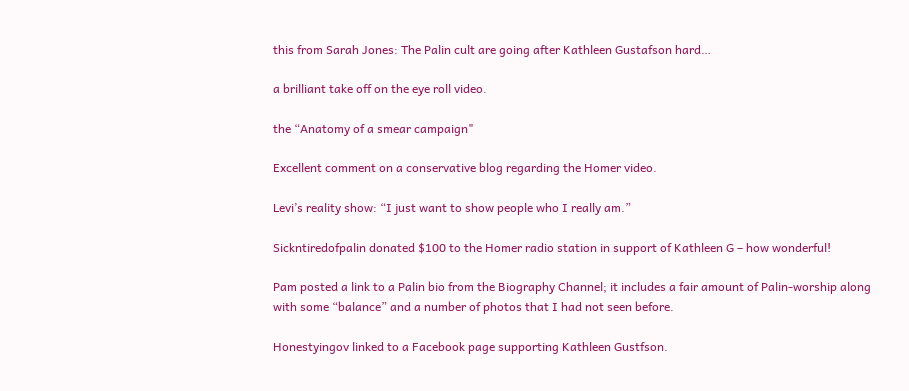this from Sarah Jones: The Palin cult are going after Kathleen Gustafson hard…

a brilliant take off on the eye roll video.

the “Anatomy of a smear campaign"

Excellent comment on a conservative blog regarding the Homer video.

Levi’s reality show: “I just want to show people who I really am.”

Sickntiredofpalin donated $100 to the Homer radio station in support of Kathleen G – how wonderful!

Pam posted a link to a Palin bio from the Biography Channel; it includes a fair amount of Palin-worship along with some “balance” and a number of photos that I had not seen before.

Honestyingov linked to a Facebook page supporting Kathleen Gustfson.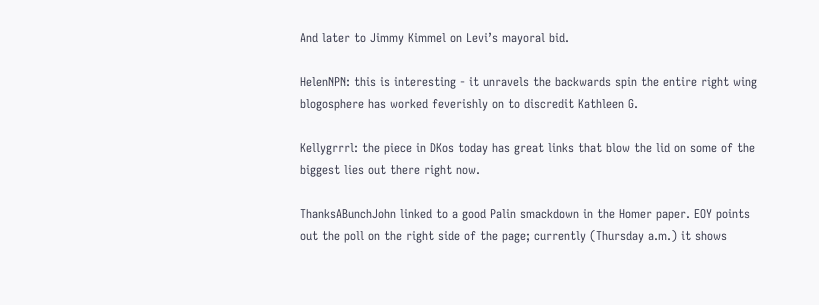And later to Jimmy Kimmel on Levi’s mayoral bid.

HelenNPN: this is interesting - it unravels the backwards spin the entire right wing blogosphere has worked feverishly on to discredit Kathleen G.

Kellygrrrl: the piece in DKos today has great links that blow the lid on some of the biggest lies out there right now.

ThanksABunchJohn linked to a good Palin smackdown in the Homer paper. EOY points out the poll on the right side of the page; currently (Thursday a.m.) it shows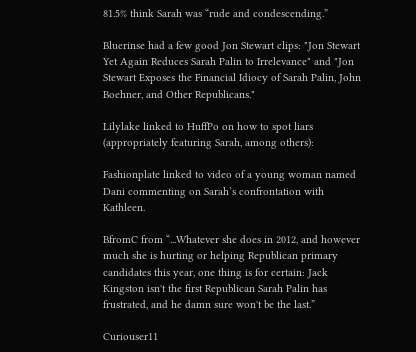81.5% think Sarah was “rude and condescending.”

Bluerinse had a few good Jon Stewart clips: "Jon Stewart Yet Again Reduces Sarah Palin to Irrelevance" and "Jon Stewart Exposes the Financial Idiocy of Sarah Palin, John Boehner, and Other Republicans."

Lilylake linked to HuffPo on how to spot liars (appropriately featuring Sarah, among others):

Fashionplate linked to video of a young woman named Dani commenting on Sarah’s confrontation with Kathleen.

BfromC from “...Whatever she does in 2012, and however much she is hurting or helping Republican primary candidates this year, one thing is for certain: Jack Kingston isn't the first Republican Sarah Palin has frustrated, and he damn sure won't be the last.”

Curiouser11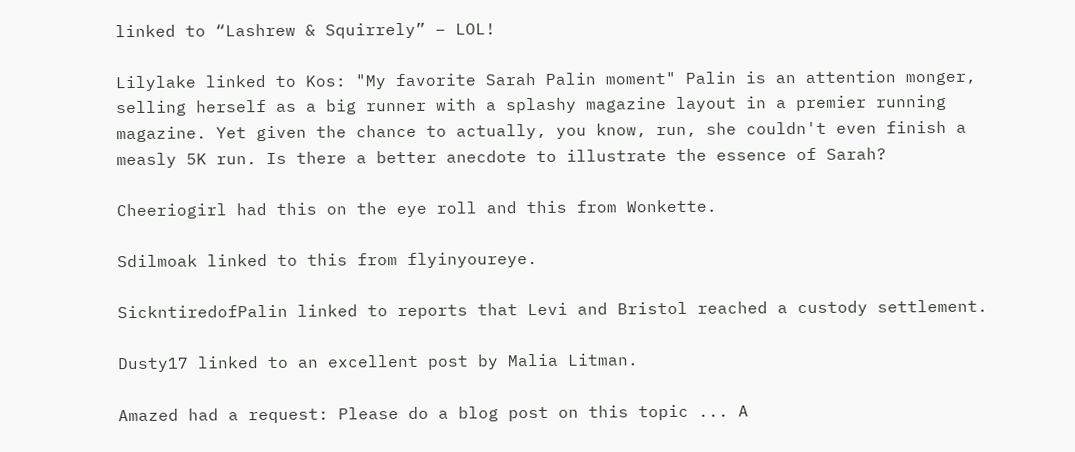linked to “Lashrew & Squirrely” – LOL!

Lilylake linked to Kos: "My favorite Sarah Palin moment" Palin is an attention monger, selling herself as a big runner with a splashy magazine layout in a premier running magazine. Yet given the chance to actually, you know, run, she couldn't even finish a measly 5K run. Is there a better anecdote to illustrate the essence of Sarah?

Cheeriogirl had this on the eye roll and this from Wonkette.

Sdilmoak linked to this from flyinyoureye.

SickntiredofPalin linked to reports that Levi and Bristol reached a custody settlement.

Dusty17 linked to an excellent post by Malia Litman.

Amazed had a request: Please do a blog post on this topic ... A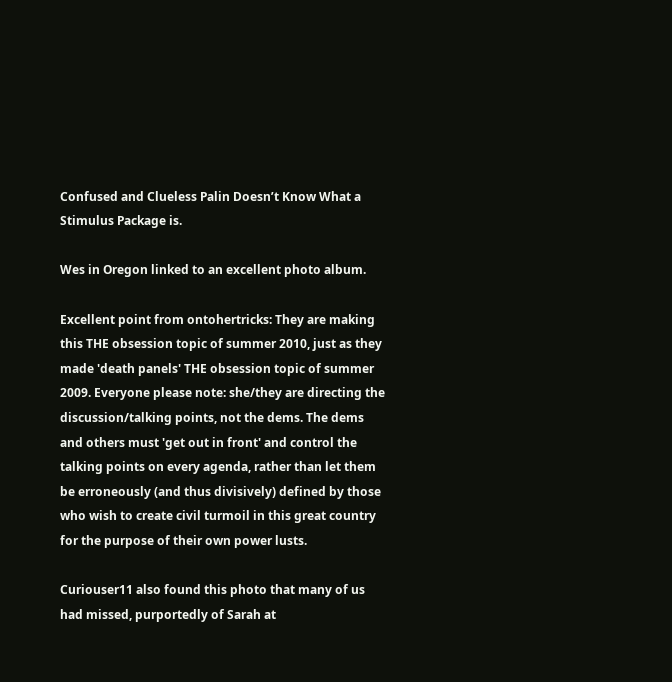Confused and Clueless Palin Doesn’t Know What a Stimulus Package is.

Wes in Oregon linked to an excellent photo album.

Excellent point from ontohertricks: They are making this THE obsession topic of summer 2010, just as they made 'death panels' THE obsession topic of summer 2009. Everyone please note: she/they are directing the discussion/talking points, not the dems. The dems and others must 'get out in front' and control the talking points on every agenda, rather than let them be erroneously (and thus divisively) defined by those who wish to create civil turmoil in this great country for the purpose of their own power lusts.

Curiouser11 also found this photo that many of us had missed, purportedly of Sarah at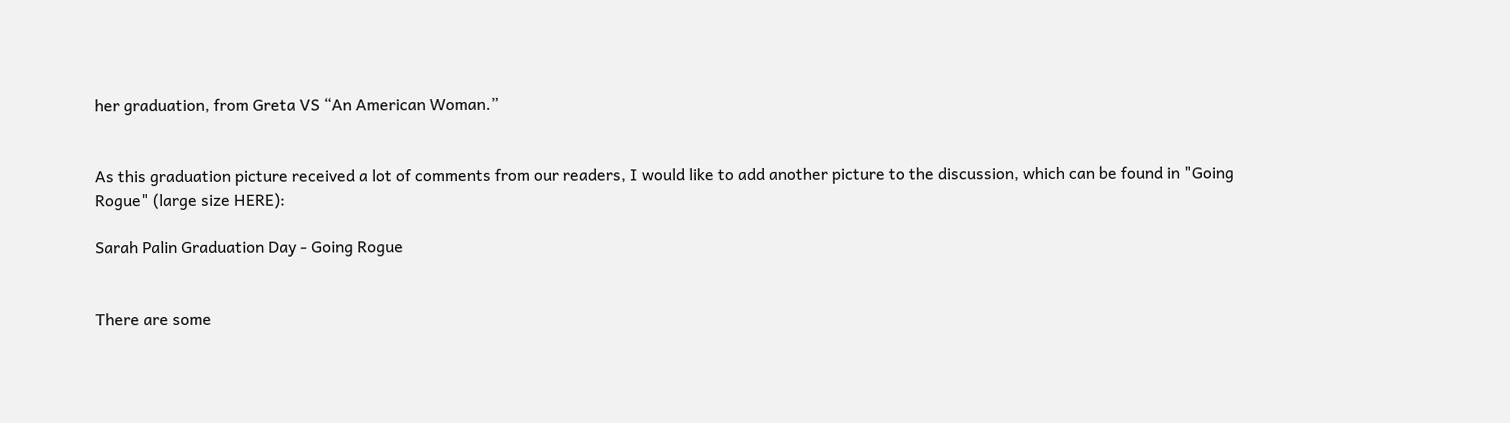her graduation, from Greta VS “An American Woman.”


As this graduation picture received a lot of comments from our readers, I would like to add another picture to the discussion, which can be found in "Going Rogue" (large size HERE):

Sarah Palin Graduation Day - Going Rogue


There are some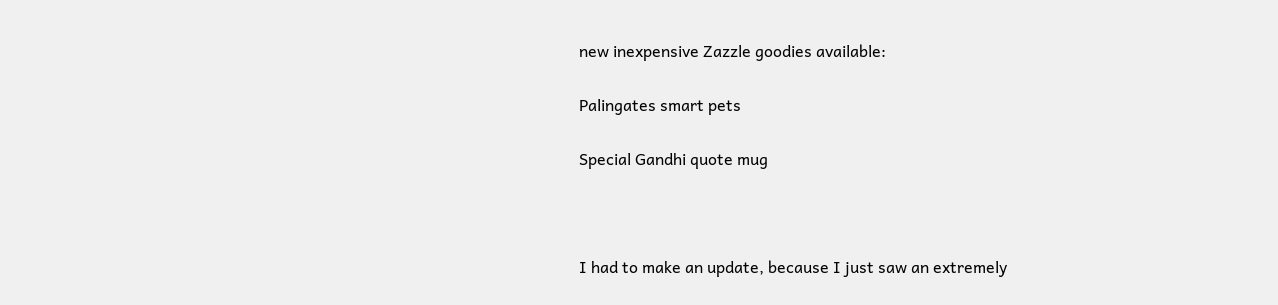new inexpensive Zazzle goodies available:

Palingates smart pets

Special Gandhi quote mug



I had to make an update, because I just saw an extremely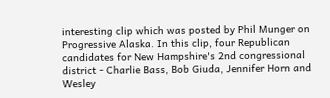interesting clip which was posted by Phil Munger on Progressive Alaska. In this clip, four Republican candidates for New Hampshire's 2nd congressional district - Charlie Bass, Bob Giuda, Jennifer Horn and Wesley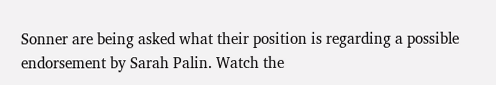Sonner are being asked what their position is regarding a possible endorsement by Sarah Palin. Watch the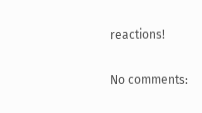reactions!


No comments: